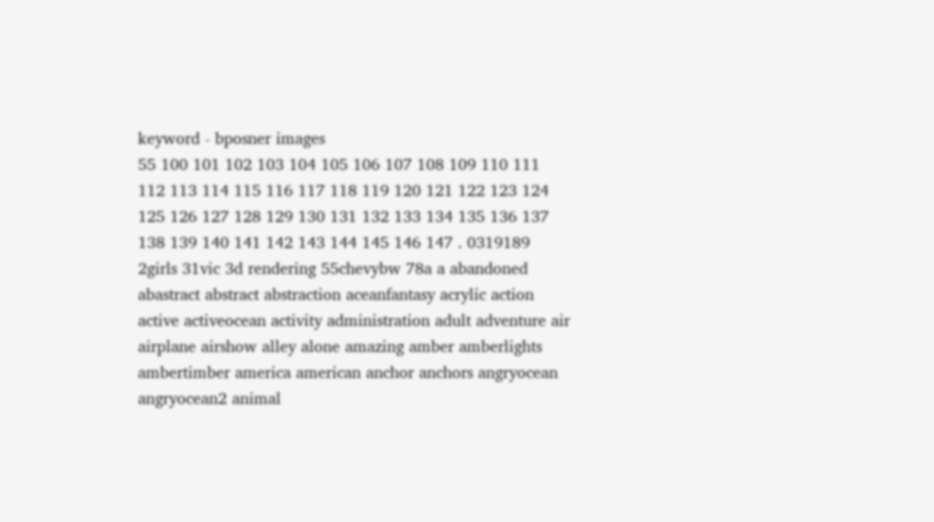keyword - bposner images
55 100 101 102 103 104 105 106 107 108 109 110 111 112 113 114 115 116 117 118 119 120 121 122 123 124 125 126 127 128 129 130 131 132 133 134 135 136 137 138 139 140 141 142 143 144 145 146 147 . 0319189 2girls 31vic 3d rendering 55chevybw 78a a abandoned abastract abstract abstraction aceanfantasy acrylic action active activeocean activity administration adult adventure air airplane airshow alley alone amazing amber amberlights ambertimber america american anchor anchors angryocean angryocean2 animal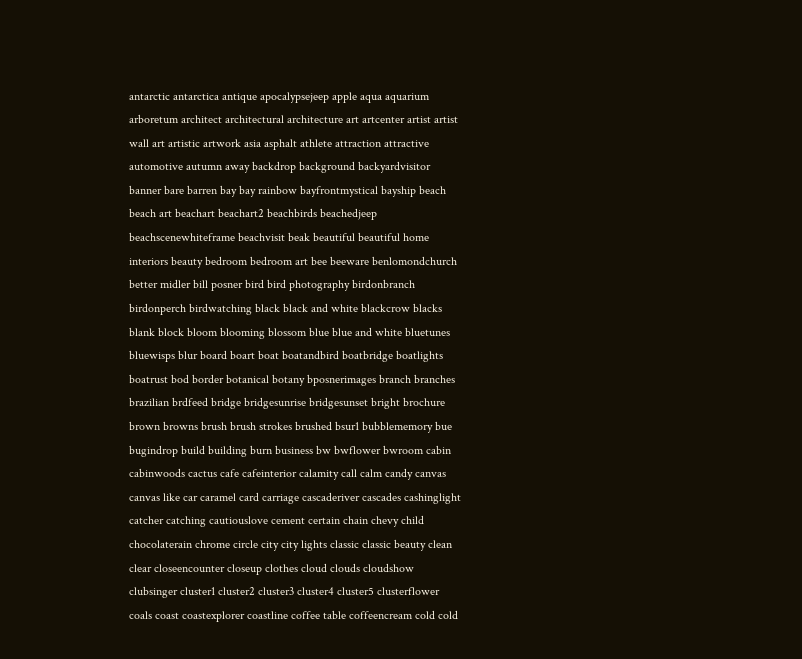antarctic antarctica antique apocalypsejeep apple aqua aquarium arboretum architect architectural architecture art artcenter artist artist wall art artistic artwork asia asphalt athlete attraction attractive automotive autumn away backdrop background backyardvisitor banner bare barren bay bay rainbow bayfrontmystical bayship beach beach art beachart beachart2 beachbirds beachedjeep beachscenewhiteframe beachvisit beak beautiful beautiful home interiors beauty bedroom bedroom art bee beeware benlomondchurch better midler bill posner bird bird photography birdonbranch birdonperch birdwatching black black and white blackcrow blacks blank block bloom blooming blossom blue blue and white bluetunes bluewisps blur board boart boat boatandbird boatbridge boatlights boatrust bod border botanical botany bposnerimages branch branches brazilian brdfeed bridge bridgesunrise bridgesunset bright brochure brown browns brush brush strokes brushed bsur1 bubblememory bue bugindrop build building burn business bw bwflower bwroom cabin cabinwoods cactus cafe cafeinterior calamity call calm candy canvas canvas like car caramel card carriage cascaderiver cascades cashinglight catcher catching cautiouslove cement certain chain chevy child chocolaterain chrome circle city city lights classic classic beauty clean clear closeencounter closeup clothes cloud clouds cloudshow clubsinger cluster1 cluster2 cluster3 cluster4 cluster5 clusterflower coals coast coastexplorer coastline coffee table coffeencream cold cold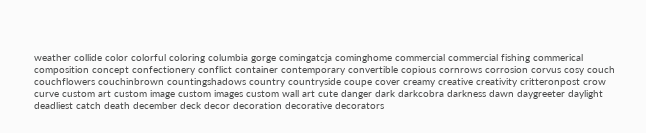weather collide color colorful coloring columbia gorge comingatcja cominghome commercial commercial fishing commerical composition concept confectionery conflict container contemporary convertible copious cornrows corrosion corvus cosy couch couchflowers couchinbrown countingshadows country countryside coupe cover creamy creative creativity critteronpost crow curve custom art custom image custom images custom wall art cute danger dark darkcobra darkness dawn daygreeter daylight deadliest catch death december deck decor decoration decorative decorators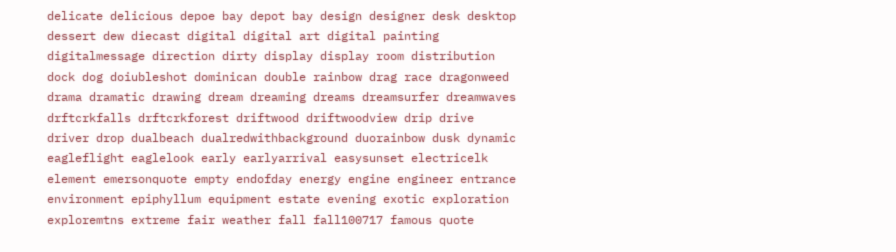delicate delicious depoe bay depot bay design designer desk desktop dessert dew diecast digital digital art digital painting digitalmessage direction dirty display display room distribution dock dog doiubleshot dominican double rainbow drag race dragonweed drama dramatic drawing dream dreaming dreams dreamsurfer dreamwaves drftcrkfalls drftcrkforest driftwood driftwoodview drip drive driver drop dualbeach dualredwithbackground duorainbow dusk dynamic eagleflight eaglelook early earlyarrival easysunset electricelk element emersonquote empty endofday energy engine engineer entrance environment epiphyllum equipment estate evening exotic exploration exploremtns extreme fair weather fall fall100717 famous quote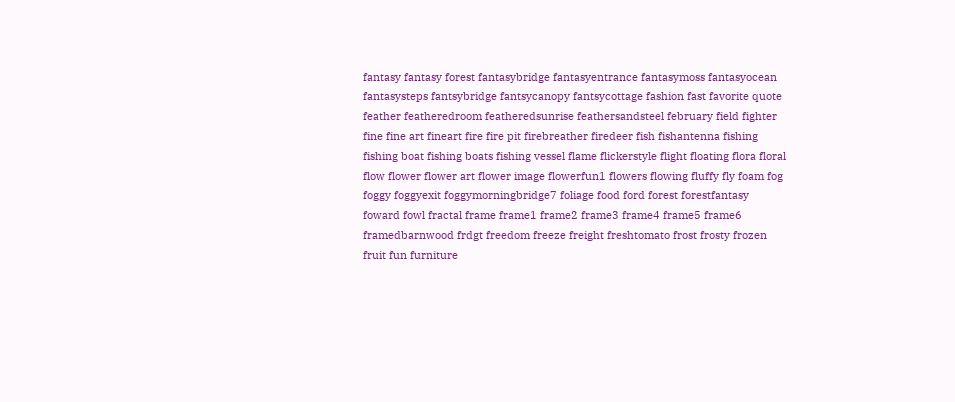fantasy fantasy forest fantasybridge fantasyentrance fantasymoss fantasyocean fantasysteps fantsybridge fantsycanopy fantsycottage fashion fast favorite quote feather featheredroom featheredsunrise feathersandsteel february field fighter fine fine art fineart fire fire pit firebreather firedeer fish fishantenna fishing fishing boat fishing boats fishing vessel flame flickerstyle flight floating flora floral flow flower flower art flower image flowerfun1 flowers flowing fluffy fly foam fog foggy foggyexit foggymorningbridge7 foliage food ford forest forestfantasy foward fowl fractal frame frame1 frame2 frame3 frame4 frame5 frame6 framedbarnwood frdgt freedom freeze freight freshtomato frost frosty frozen fruit fun furniture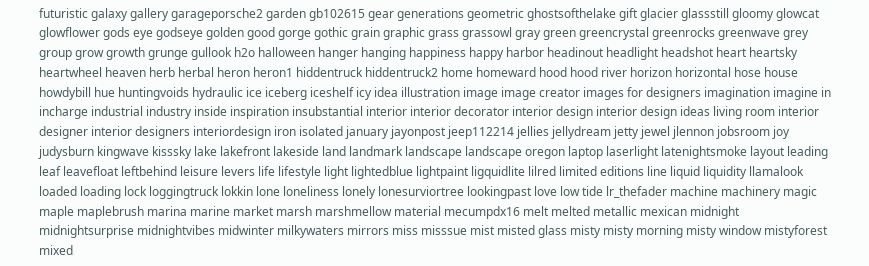futuristic galaxy gallery garageporsche2 garden gb102615 gear generations geometric ghostsofthelake gift glacier glassstill gloomy glowcat glowflower gods eye godseye golden good gorge gothic grain graphic grass grassowl gray green greencrystal greenrocks greenwave grey group grow growth grunge gullook h2o halloween hanger hanging happiness happy harbor headinout headlight headshot heart heartsky heartwheel heaven herb herbal heron heron1 hiddentruck hiddentruck2 home homeward hood hood river horizon horizontal hose house howdybill hue huntingvoids hydraulic ice iceberg iceshelf icy idea illustration image image creator images for designers imagination imagine in incharge industrial industry inside inspiration insubstantial interior interior decorator interior design interior design ideas living room interior designer interior designers interiordesign iron isolated january jayonpost jeep112214 jellies jellydream jetty jewel jlennon jobsroom joy judysburn kingwave kisssky lake lakefront lakeside land landmark landscape landscape oregon laptop laserlight latenightsmoke layout leading leaf leavefloat leftbehind leisure levers life lifestyle light lightedblue lightpaint ligquidlite lilred limited editions line liquid liquidity llamalook loaded loading lock loggingtruck lokkin lone loneliness lonely lonesurviortree lookingpast love low tide lr_thefader machine machinery magic maple maplebrush marina marine market marsh marshmellow material mecumpdx16 melt melted metallic mexican midnight midnightsurprise midnightvibes midwinter milkywaters mirrors miss misssue mist misted glass misty misty morning misty window mistyforest mixed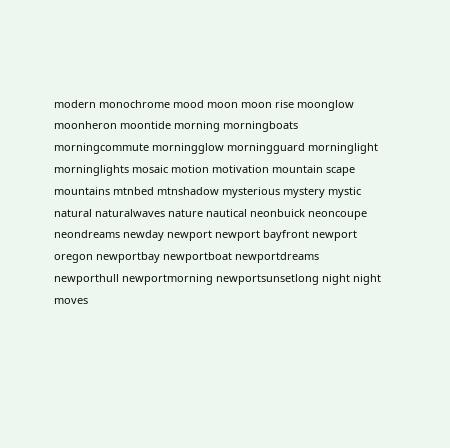modern monochrome mood moon moon rise moonglow moonheron moontide morning morningboats morningcommute morningglow morningguard morninglight morninglights mosaic motion motivation mountain scape mountains mtnbed mtnshadow mysterious mystery mystic natural naturalwaves nature nautical neonbuick neoncoupe neondreams newday newport newport bayfront newport oregon newportbay newportboat newportdreams newporthull newportmorning newportsunsetlong night night moves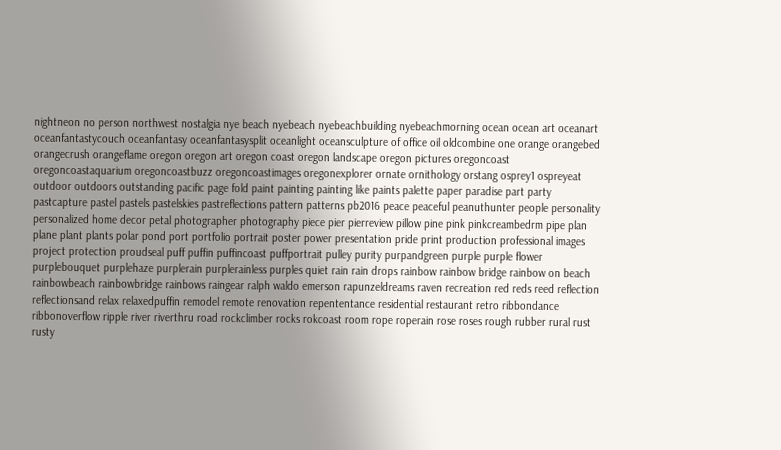nightneon no person northwest nostalgia nye beach nyebeach nyebeachbuilding nyebeachmorning ocean ocean art oceanart oceanfantastycouch oceanfantasy oceanfantasysplit oceanlight oceansculpture of office oil oldcombine one orange orangebed orangecrush orangeflame oregon oregon art oregon coast oregon landscape oregon pictures oregoncoast oregoncoastaquarium oregoncoastbuzz oregoncoastimages oregonexplorer ornate ornithology orstang osprey1 ospreyeat outdoor outdoors outstanding pacific page fold paint painting painting like paints palette paper paradise part party pastcapture pastel pastels pastelskies pastreflections pattern patterns pb2016 peace peaceful peanuthunter people personality personalized home decor petal photographer photography piece pier pierreview pillow pine pink pinkcreambedrm pipe plan plane plant plants polar pond port portfolio portrait poster power presentation pride print production professional images project protection proudseal puff puffin puffincoast puffportrait pulley purity purpandgreen purple purple flower purplebouquet purplehaze purplerain purplerainless purples quiet rain rain drops rainbow rainbow bridge rainbow on beach rainbowbeach rainbowbridge rainbows raingear ralph waldo emerson rapunzeldreams raven recreation red reds reed reflection reflectionsand relax relaxedpuffin remodel remote renovation repententance residential restaurant retro ribbondance ribbonoverflow ripple river riverthru road rockclimber rocks rokcoast room rope roperain rose roses rough rubber rural rust rusty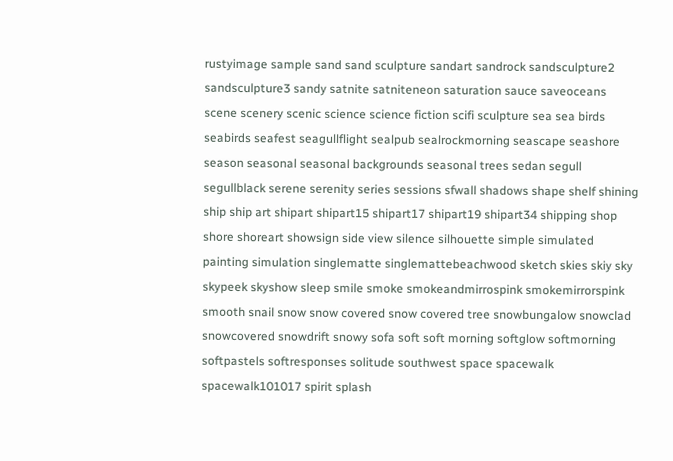rustyimage sample sand sand sculpture sandart sandrock sandsculpture2 sandsculpture3 sandy satnite satniteneon saturation sauce saveoceans scene scenery scenic science science fiction scifi sculpture sea sea birds seabirds seafest seagullflight sealpub sealrockmorning seascape seashore season seasonal seasonal backgrounds seasonal trees sedan segull segullblack serene serenity series sessions sfwall shadows shape shelf shining ship ship art shipart shipart15 shipart17 shipart19 shipart34 shipping shop shore shoreart showsign side view silence silhouette simple simulated painting simulation singlematte singlemattebeachwood sketch skies skiy sky skypeek skyshow sleep smile smoke smokeandmirrospink smokemirrorspink smooth snail snow snow covered snow covered tree snowbungalow snowclad snowcovered snowdrift snowy sofa soft soft morning softglow softmorning softpastels softresponses solitude southwest space spacewalk spacewalk101017 spirit splash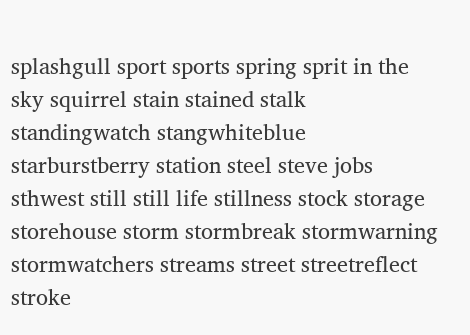splashgull sport sports spring sprit in the sky squirrel stain stained stalk standingwatch stangwhiteblue starburstberry station steel steve jobs sthwest still still life stillness stock storage storehouse storm stormbreak stormwarning stormwatchers streams street streetreflect stroke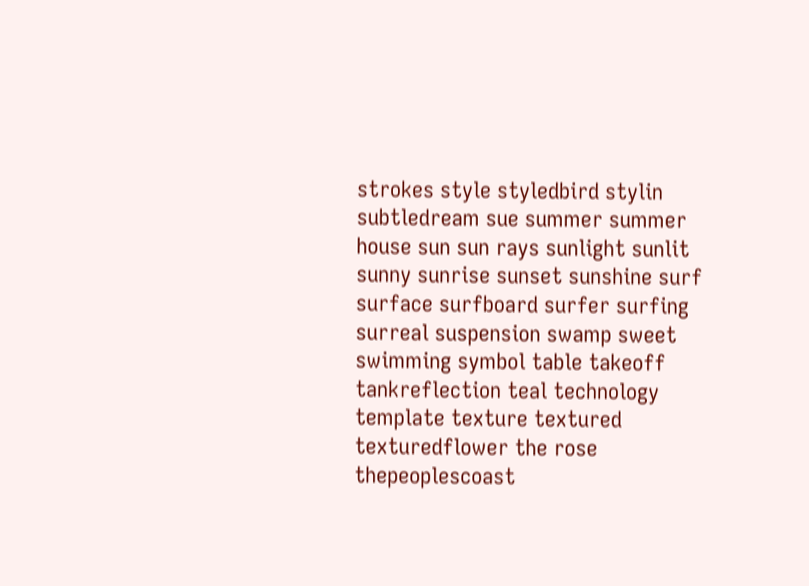strokes style styledbird stylin subtledream sue summer summer house sun sun rays sunlight sunlit sunny sunrise sunset sunshine surf surface surfboard surfer surfing surreal suspension swamp sweet swimming symbol table takeoff tankreflection teal technology template texture textured texturedflower the rose thepeoplescoast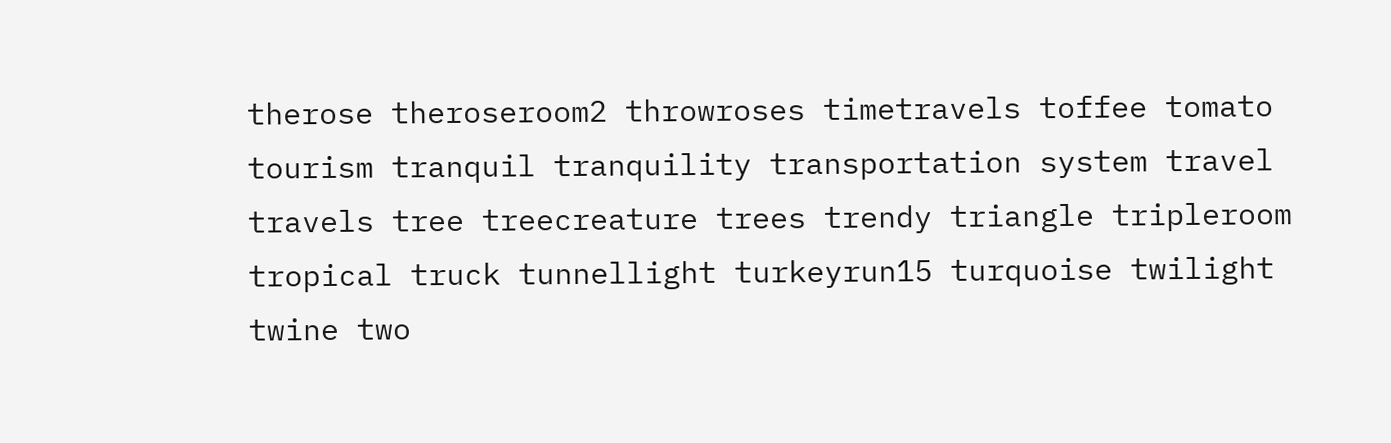therose theroseroom2 throwroses timetravels toffee tomato tourism tranquil tranquility transportation system travel travels tree treecreature trees trendy triangle tripleroom tropical truck tunnellight turkeyrun15 turquoise twilight twine two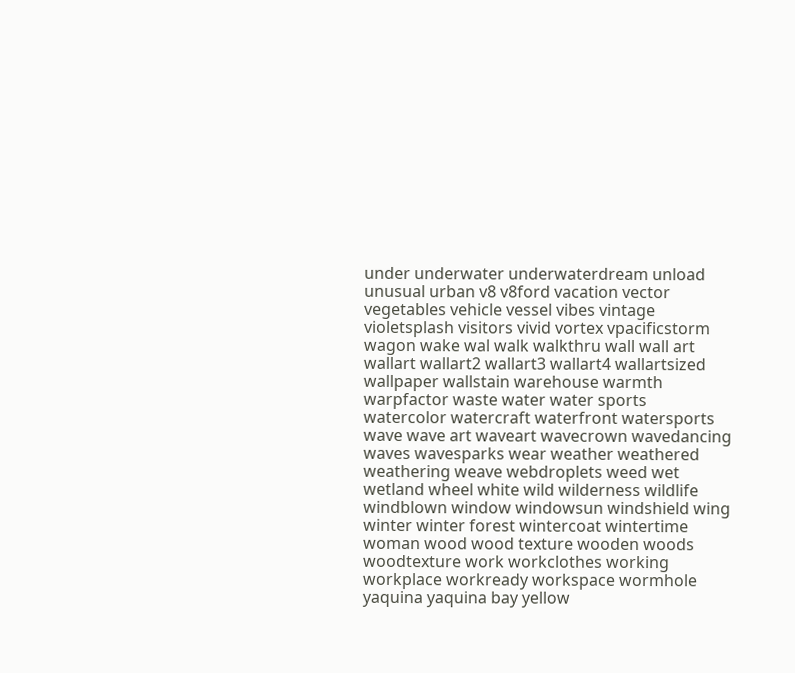under underwater underwaterdream unload unusual urban v8 v8ford vacation vector vegetables vehicle vessel vibes vintage violetsplash visitors vivid vortex vpacificstorm wagon wake wal walk walkthru wall wall art wallart wallart2 wallart3 wallart4 wallartsized wallpaper wallstain warehouse warmth warpfactor waste water water sports watercolor watercraft waterfront watersports wave wave art waveart wavecrown wavedancing waves wavesparks wear weather weathered weathering weave webdroplets weed wet wetland wheel white wild wilderness wildlife windblown window windowsun windshield wing winter winter forest wintercoat wintertime woman wood wood texture wooden woods woodtexture work workclothes working workplace workready workspace wormhole yaquina yaquina bay yellow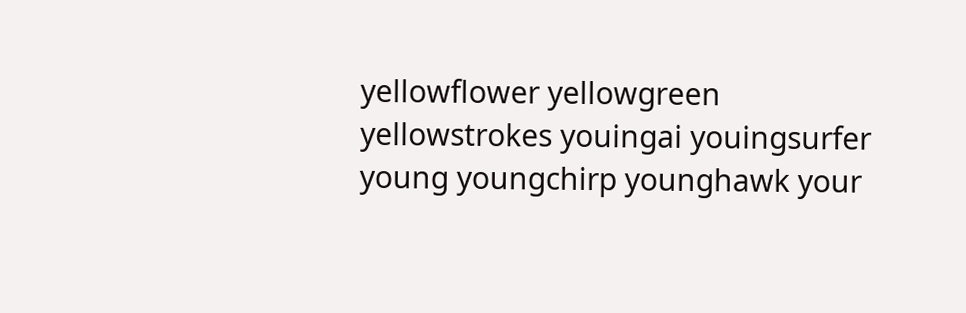yellowflower yellowgreen yellowstrokes youingai youingsurfer young youngchirp younghawk your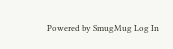Powered by SmugMug Log In